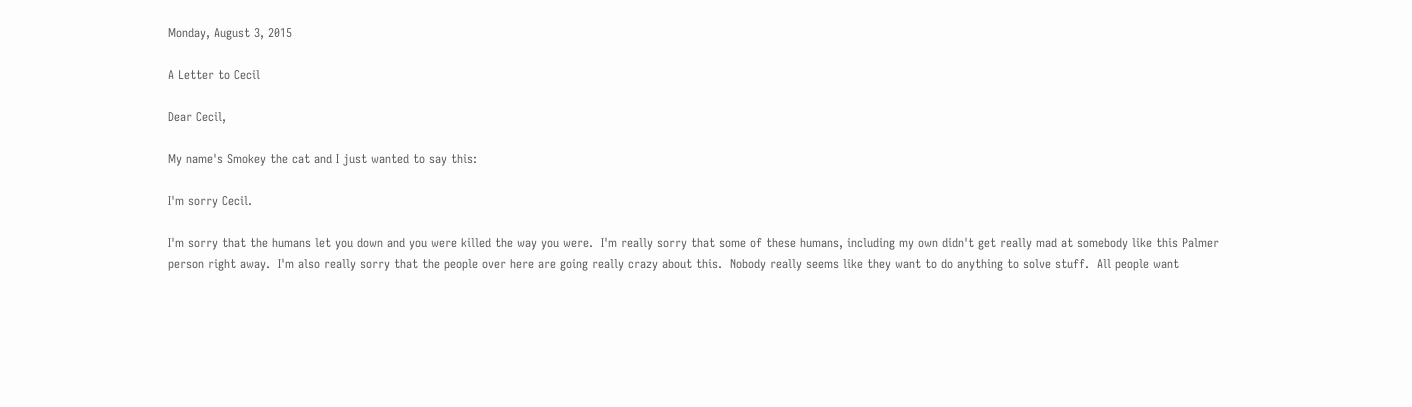Monday, August 3, 2015

A Letter to Cecil

Dear Cecil,

My name's Smokey the cat and I just wanted to say this:

I'm sorry Cecil.

I'm sorry that the humans let you down and you were killed the way you were.  I'm really sorry that some of these humans, including my own didn't get really mad at somebody like this Palmer person right away.  I'm also really sorry that the people over here are going really crazy about this.  Nobody really seems like they want to do anything to solve stuff.  All people want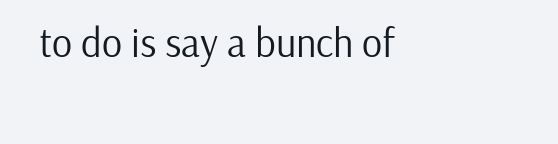to do is say a bunch of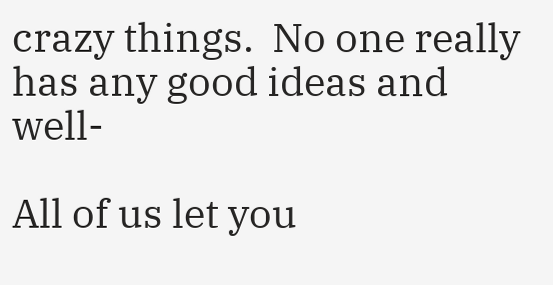crazy things.  No one really has any good ideas and well-

All of us let you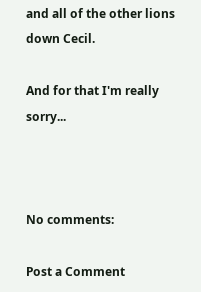and all of the other lions down Cecil.

And for that I'm really sorry...



No comments:

Post a Comment